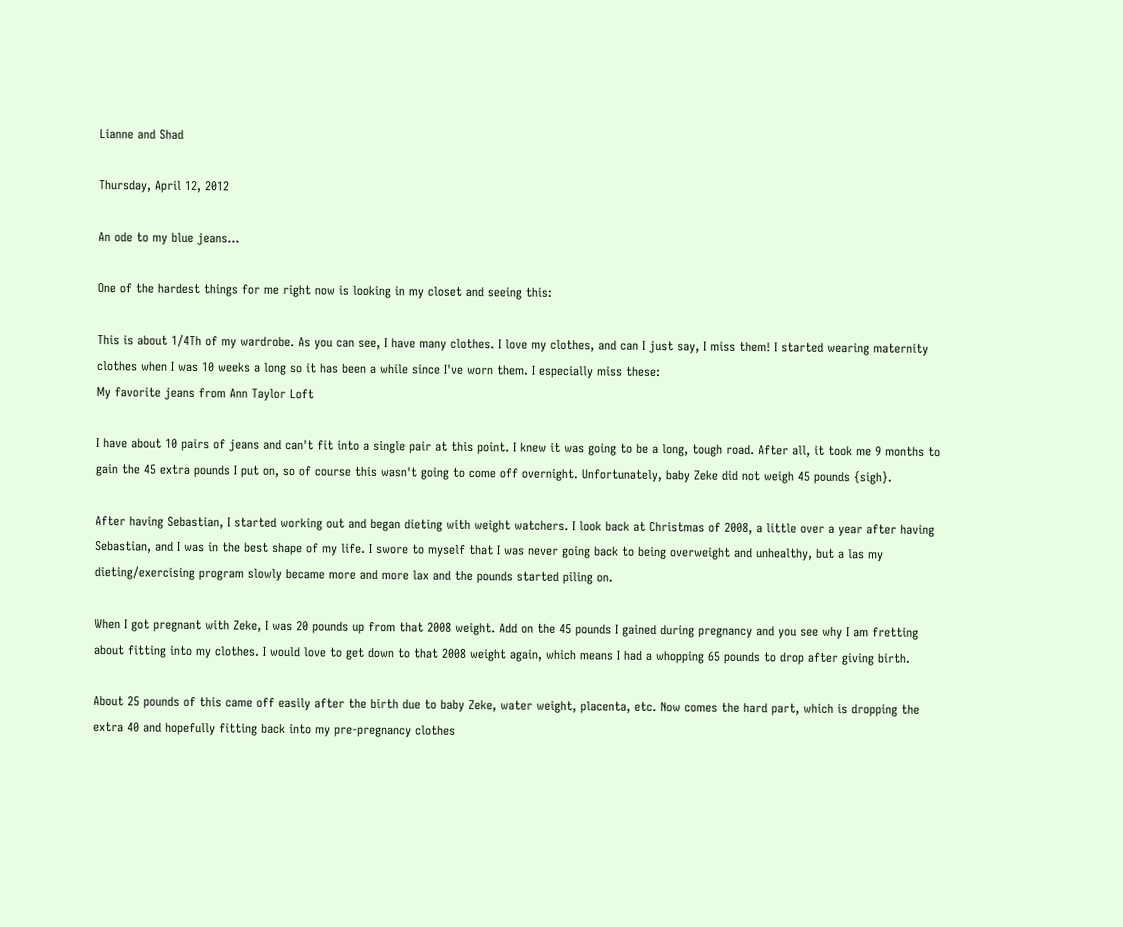Lianne and Shad

Thursday, April 12, 2012

An ode to my blue jeans...

One of the hardest things for me right now is looking in my closet and seeing this:

This is about 1/4Th of my wardrobe. As you can see, I have many clothes. I love my clothes, and can I just say, I miss them! I started wearing maternity clothes when I was 10 weeks a long so it has been a while since I've worn them. I especially miss these:
My favorite jeans from Ann Taylor Loft

I have about 10 pairs of jeans and can't fit into a single pair at this point. I knew it was going to be a long, tough road. After all, it took me 9 months to gain the 45 extra pounds I put on, so of course this wasn't going to come off overnight. Unfortunately, baby Zeke did not weigh 45 pounds {sigh}.

After having Sebastian, I started working out and began dieting with weight watchers. I look back at Christmas of 2008, a little over a year after having Sebastian, and I was in the best shape of my life. I swore to myself that I was never going back to being overweight and unhealthy, but a las my dieting/exercising program slowly became more and more lax and the pounds started piling on.

When I got pregnant with Zeke, I was 20 pounds up from that 2008 weight. Add on the 45 pounds I gained during pregnancy and you see why I am fretting about fitting into my clothes. I would love to get down to that 2008 weight again, which means I had a whopping 65 pounds to drop after giving birth.

About 25 pounds of this came off easily after the birth due to baby Zeke, water weight, placenta, etc. Now comes the hard part, which is dropping the extra 40 and hopefully fitting back into my pre-pregnancy clothes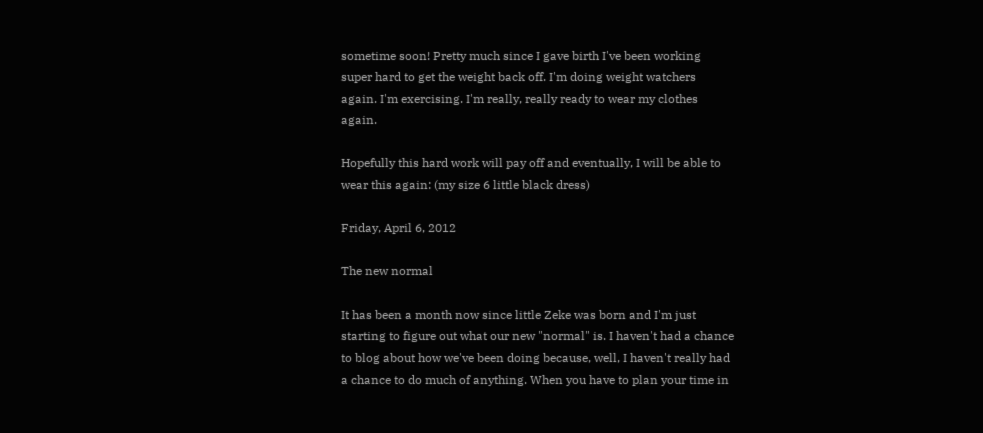sometime soon! Pretty much since I gave birth I've been working super hard to get the weight back off. I'm doing weight watchers again. I'm exercising. I'm really, really ready to wear my clothes again.

Hopefully this hard work will pay off and eventually, I will be able to wear this again: (my size 6 little black dress)

Friday, April 6, 2012

The new normal

It has been a month now since little Zeke was born and I'm just starting to figure out what our new "normal" is. I haven't had a chance to blog about how we've been doing because, well, I haven't really had a chance to do much of anything. When you have to plan your time in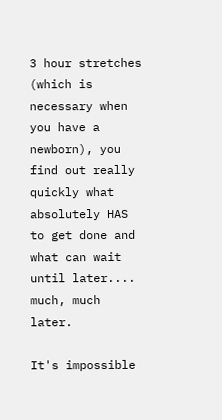3 hour stretches (which is necessary when you have a newborn), you find out really quickly what absolutely HAS to get done and what can wait until later.... much, much later.

It's impossible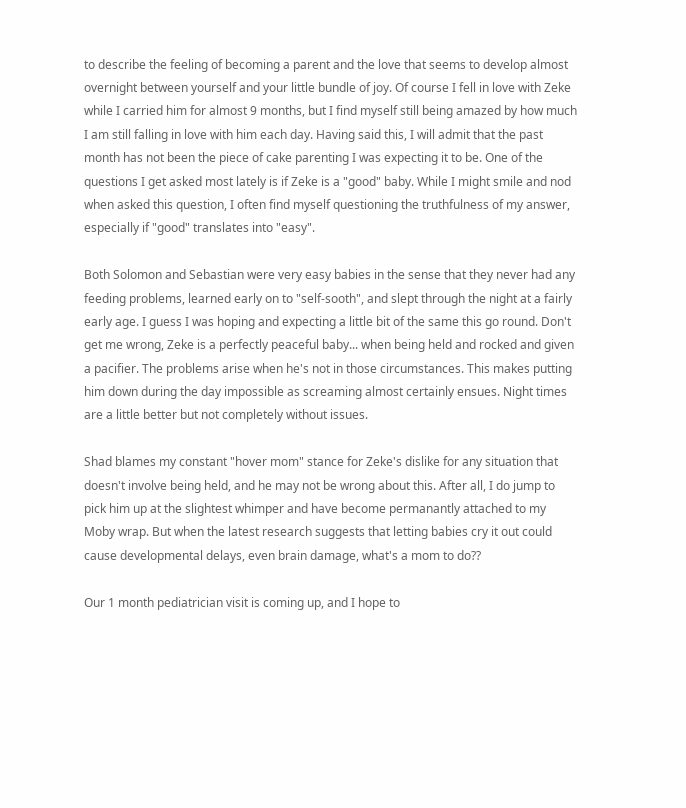to describe the feeling of becoming a parent and the love that seems to develop almost overnight between yourself and your little bundle of joy. Of course I fell in love with Zeke while I carried him for almost 9 months, but I find myself still being amazed by how much I am still falling in love with him each day. Having said this, I will admit that the past month has not been the piece of cake parenting I was expecting it to be. One of the questions I get asked most lately is if Zeke is a "good" baby. While I might smile and nod when asked this question, I often find myself questioning the truthfulness of my answer, especially if "good" translates into "easy".

Both Solomon and Sebastian were very easy babies in the sense that they never had any feeding problems, learned early on to "self-sooth", and slept through the night at a fairly early age. I guess I was hoping and expecting a little bit of the same this go round. Don't get me wrong, Zeke is a perfectly peaceful baby... when being held and rocked and given a pacifier. The problems arise when he's not in those circumstances. This makes putting him down during the day impossible as screaming almost certainly ensues. Night times are a little better but not completely without issues.

Shad blames my constant "hover mom" stance for Zeke's dislike for any situation that doesn't involve being held, and he may not be wrong about this. After all, I do jump to pick him up at the slightest whimper and have become permanantly attached to my Moby wrap. But when the latest research suggests that letting babies cry it out could cause developmental delays, even brain damage, what's a mom to do??

Our 1 month pediatrician visit is coming up, and I hope to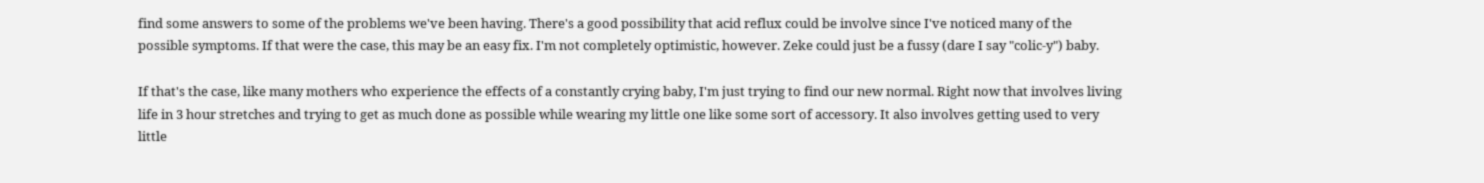find some answers to some of the problems we've been having. There's a good possibility that acid reflux could be involve since I've noticed many of the possible symptoms. If that were the case, this may be an easy fix. I'm not completely optimistic, however. Zeke could just be a fussy (dare I say "colic-y") baby.

If that's the case, like many mothers who experience the effects of a constantly crying baby, I'm just trying to find our new normal. Right now that involves living life in 3 hour stretches and trying to get as much done as possible while wearing my little one like some sort of accessory. It also involves getting used to very little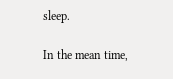sleep.

In the mean time,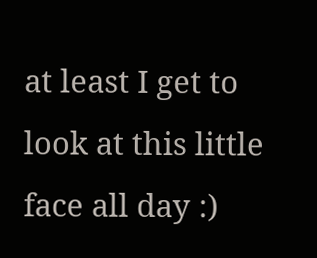at least I get to look at this little face all day :)